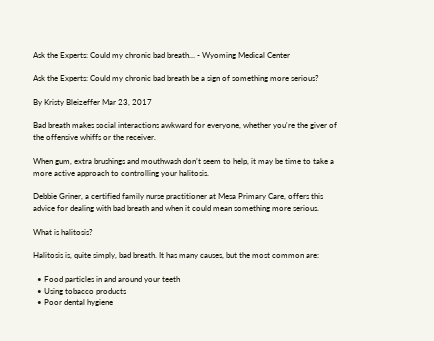Ask the Experts: Could my chronic bad breath… - Wyoming Medical Center

Ask the Experts: Could my chronic bad breath be a sign of something more serious?

By Kristy Bleizeffer Mar 23, 2017

Bad breath makes social interactions awkward for everyone, whether you're the giver of the offensive whiffs or the receiver.

When gum, extra brushings and mouthwash don’t seem to help, it may be time to take a more active approach to controlling your halitosis.

Debbie Griner, a certified family nurse practitioner at Mesa Primary Care, offers this advice for dealing with bad breath and when it could mean something more serious.

What is halitosis?

Halitosis is, quite simply, bad breath. It has many causes, but the most common are:

  • Food particles in and around your teeth
  • Using tobacco products
  • Poor dental hygiene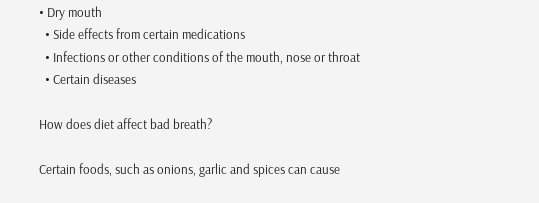• Dry mouth
  • Side effects from certain medications
  • Infections or other conditions of the mouth, nose or throat
  • Certain diseases

How does diet affect bad breath?

Certain foods, such as onions, garlic and spices can cause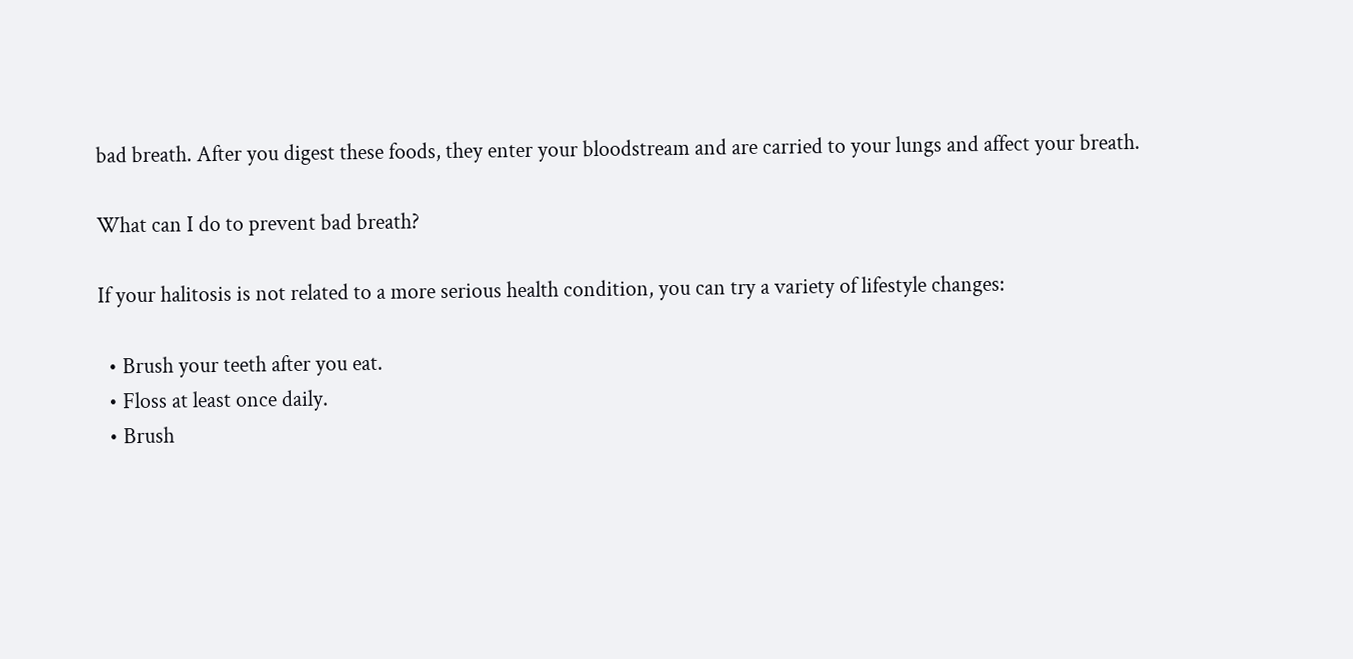bad breath. After you digest these foods, they enter your bloodstream and are carried to your lungs and affect your breath.

What can I do to prevent bad breath?

If your halitosis is not related to a more serious health condition, you can try a variety of lifestyle changes:

  • Brush your teeth after you eat.
  • Floss at least once daily.
  • Brush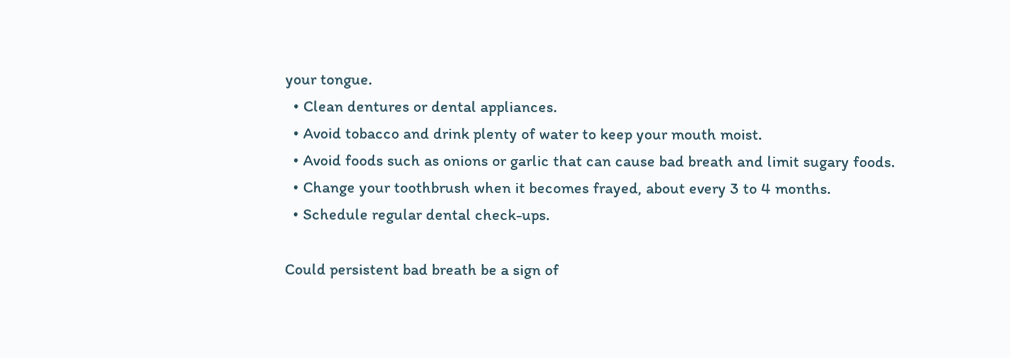your tongue.
  • Clean dentures or dental appliances.
  • Avoid tobacco and drink plenty of water to keep your mouth moist.
  • Avoid foods such as onions or garlic that can cause bad breath and limit sugary foods.
  • Change your toothbrush when it becomes frayed, about every 3 to 4 months.
  • Schedule regular dental check-ups.

Could persistent bad breath be a sign of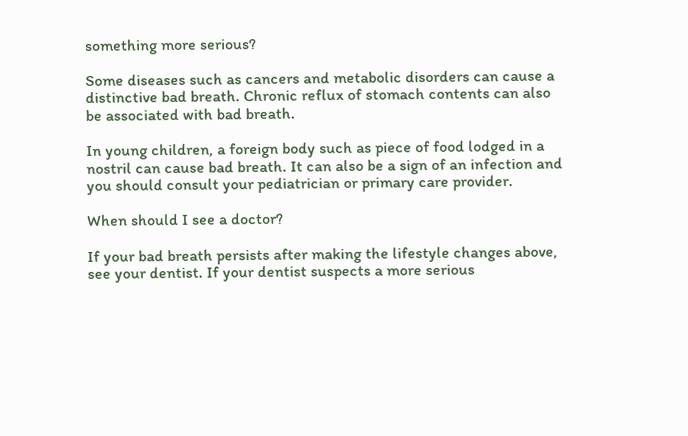something more serious?

Some diseases such as cancers and metabolic disorders can cause a distinctive bad breath. Chronic reflux of stomach contents can also be associated with bad breath.

In young children, a foreign body such as piece of food lodged in a nostril can cause bad breath. It can also be a sign of an infection and you should consult your pediatrician or primary care provider.

When should I see a doctor?

If your bad breath persists after making the lifestyle changes above, see your dentist. If your dentist suspects a more serious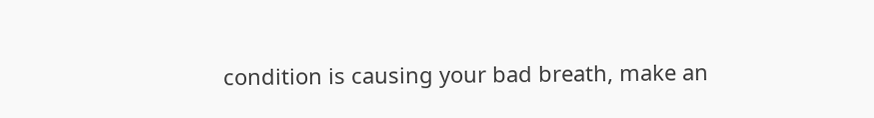condition is causing your bad breath, make an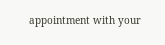appointment with your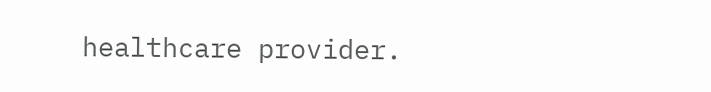healthcare provider.